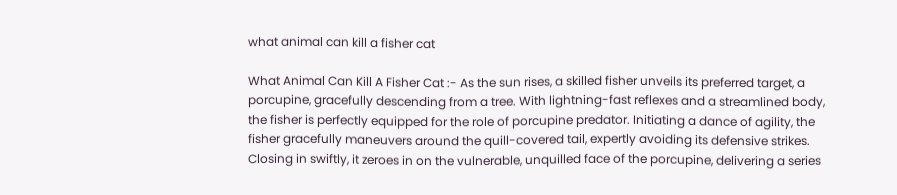what animal can kill a fisher cat

What Animal Can Kill A Fisher Cat :- As the sun rises, a skilled fisher unveils its preferred target, a porcupine, gracefully descending from a tree. With lightning-fast reflexes and a streamlined body, the fisher is perfectly equipped for the role of porcupine predator. Initiating a dance of agility, the fisher gracefully maneuvers around the quill-covered tail, expertly avoiding its defensive strikes. Closing in swiftly, it zeroes in on the vulnerable, unquilled face of the porcupine, delivering a series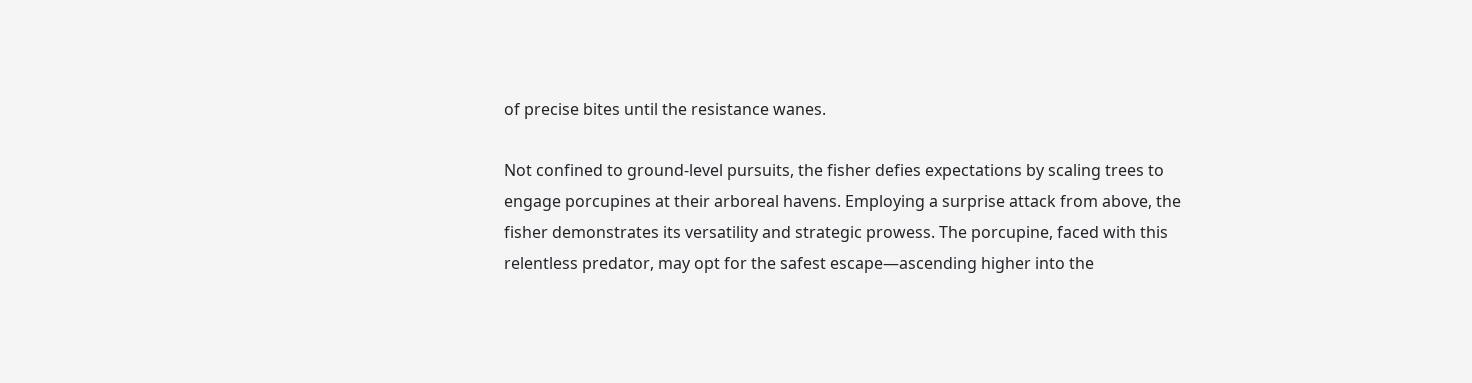of precise bites until the resistance wanes.

Not confined to ground-level pursuits, the fisher defies expectations by scaling trees to engage porcupines at their arboreal havens. Employing a surprise attack from above, the fisher demonstrates its versatility and strategic prowess. The porcupine, faced with this relentless predator, may opt for the safest escape—ascending higher into the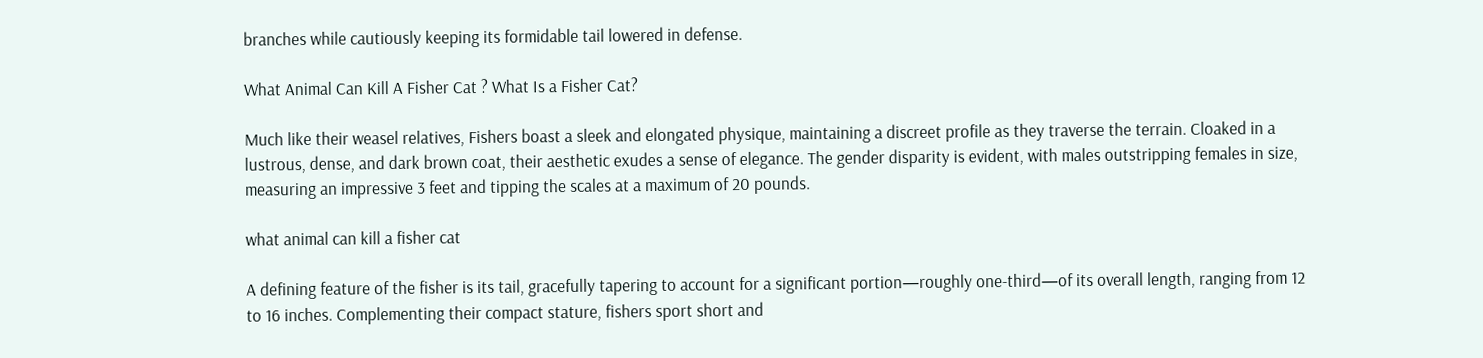branches while cautiously keeping its formidable tail lowered in defense.

What Animal Can Kill A Fisher Cat ? What Is a Fisher Cat?

Much like their weasel relatives, Fishers boast a sleek and elongated physique, maintaining a discreet profile as they traverse the terrain. Cloaked in a lustrous, dense, and dark brown coat, their aesthetic exudes a sense of elegance. The gender disparity is evident, with males outstripping females in size, measuring an impressive 3 feet and tipping the scales at a maximum of 20 pounds.

what animal can kill a fisher cat

A defining feature of the fisher is its tail, gracefully tapering to account for a significant portion—roughly one-third—of its overall length, ranging from 12 to 16 inches. Complementing their compact stature, fishers sport short and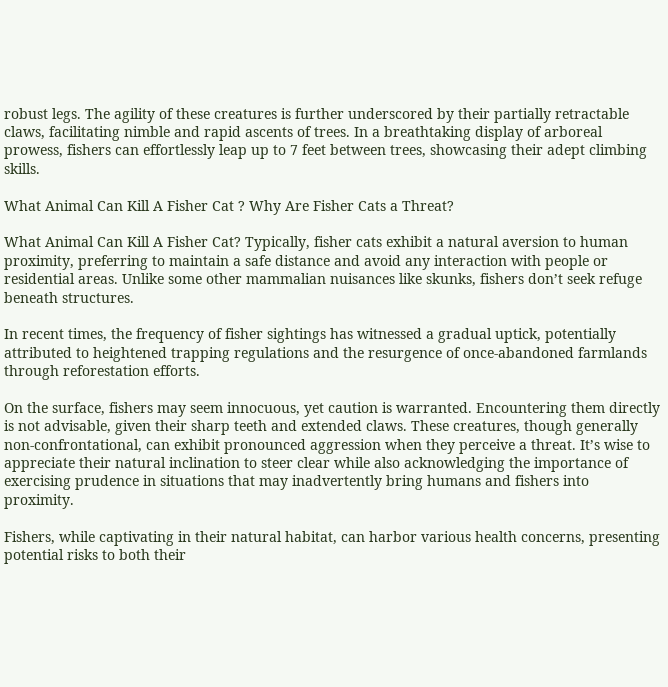robust legs. The agility of these creatures is further underscored by their partially retractable claws, facilitating nimble and rapid ascents of trees. In a breathtaking display of arboreal prowess, fishers can effortlessly leap up to 7 feet between trees, showcasing their adept climbing skills.

What Animal Can Kill A Fisher Cat ? Why Are Fisher Cats a Threat?

What Animal Can Kill A Fisher Cat? Typically, fisher cats exhibit a natural aversion to human proximity, preferring to maintain a safe distance and avoid any interaction with people or residential areas. Unlike some other mammalian nuisances like skunks, fishers don’t seek refuge beneath structures.

In recent times, the frequency of fisher sightings has witnessed a gradual uptick, potentially attributed to heightened trapping regulations and the resurgence of once-abandoned farmlands through reforestation efforts.

On the surface, fishers may seem innocuous, yet caution is warranted. Encountering them directly is not advisable, given their sharp teeth and extended claws. These creatures, though generally non-confrontational, can exhibit pronounced aggression when they perceive a threat. It’s wise to appreciate their natural inclination to steer clear while also acknowledging the importance of exercising prudence in situations that may inadvertently bring humans and fishers into proximity.

Fishers, while captivating in their natural habitat, can harbor various health concerns, presenting potential risks to both their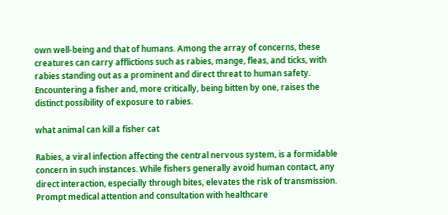own well-being and that of humans. Among the array of concerns, these creatures can carry afflictions such as rabies, mange, fleas, and ticks, with rabies standing out as a prominent and direct threat to human safety. Encountering a fisher and, more critically, being bitten by one, raises the distinct possibility of exposure to rabies.

what animal can kill a fisher cat

Rabies, a viral infection affecting the central nervous system, is a formidable concern in such instances. While fishers generally avoid human contact, any direct interaction, especially through bites, elevates the risk of transmission. Prompt medical attention and consultation with healthcare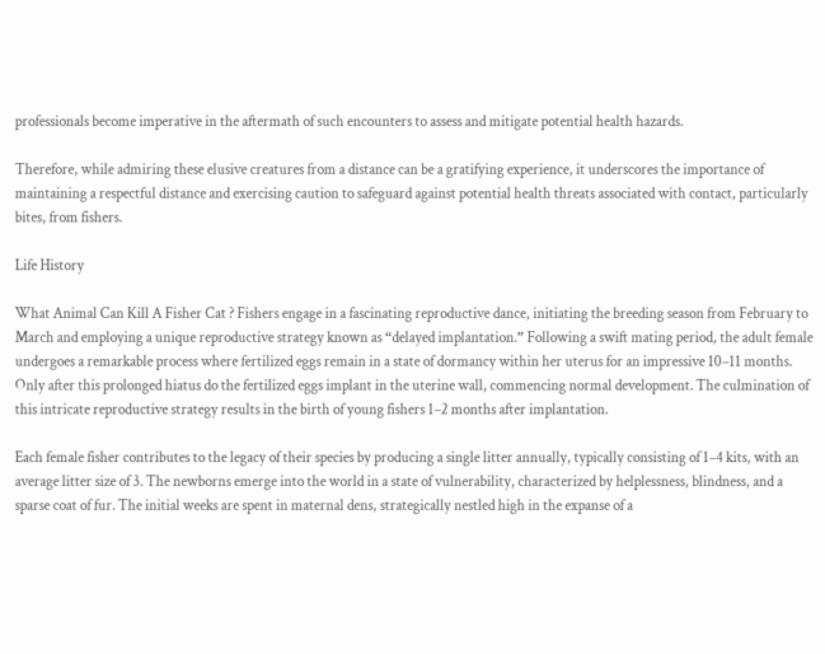professionals become imperative in the aftermath of such encounters to assess and mitigate potential health hazards.

Therefore, while admiring these elusive creatures from a distance can be a gratifying experience, it underscores the importance of maintaining a respectful distance and exercising caution to safeguard against potential health threats associated with contact, particularly bites, from fishers.

Life History

What Animal Can Kill A Fisher Cat ? Fishers engage in a fascinating reproductive dance, initiating the breeding season from February to March and employing a unique reproductive strategy known as “delayed implantation.” Following a swift mating period, the adult female undergoes a remarkable process where fertilized eggs remain in a state of dormancy within her uterus for an impressive 10–11 months. Only after this prolonged hiatus do the fertilized eggs implant in the uterine wall, commencing normal development. The culmination of this intricate reproductive strategy results in the birth of young fishers 1–2 months after implantation.

Each female fisher contributes to the legacy of their species by producing a single litter annually, typically consisting of 1–4 kits, with an average litter size of 3. The newborns emerge into the world in a state of vulnerability, characterized by helplessness, blindness, and a sparse coat of fur. The initial weeks are spent in maternal dens, strategically nestled high in the expanse of a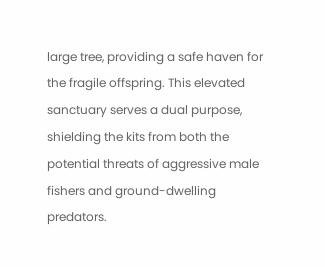large tree, providing a safe haven for the fragile offspring. This elevated sanctuary serves a dual purpose, shielding the kits from both the potential threats of aggressive male fishers and ground-dwelling predators.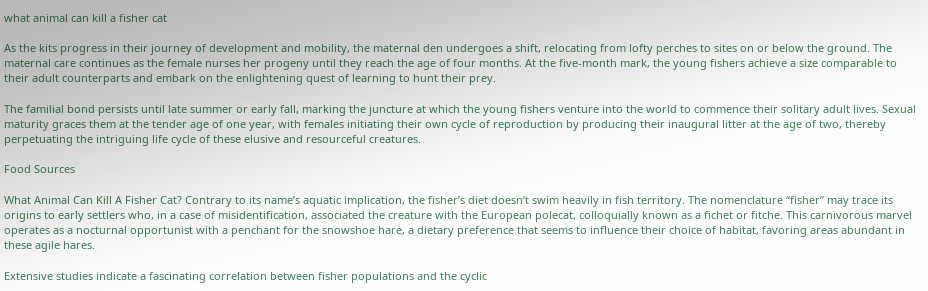what animal can kill a fisher cat

As the kits progress in their journey of development and mobility, the maternal den undergoes a shift, relocating from lofty perches to sites on or below the ground. The maternal care continues as the female nurses her progeny until they reach the age of four months. At the five-month mark, the young fishers achieve a size comparable to their adult counterparts and embark on the enlightening quest of learning to hunt their prey.

The familial bond persists until late summer or early fall, marking the juncture at which the young fishers venture into the world to commence their solitary adult lives. Sexual maturity graces them at the tender age of one year, with females initiating their own cycle of reproduction by producing their inaugural litter at the age of two, thereby perpetuating the intriguing life cycle of these elusive and resourceful creatures.

Food Sources

What Animal Can Kill A Fisher Cat? Contrary to its name’s aquatic implication, the fisher’s diet doesn’t swim heavily in fish territory. The nomenclature “fisher” may trace its origins to early settlers who, in a case of misidentification, associated the creature with the European polecat, colloquially known as a fichet or fitche. This carnivorous marvel operates as a nocturnal opportunist with a penchant for the snowshoe hare, a dietary preference that seems to influence their choice of habitat, favoring areas abundant in these agile hares.

Extensive studies indicate a fascinating correlation between fisher populations and the cyclic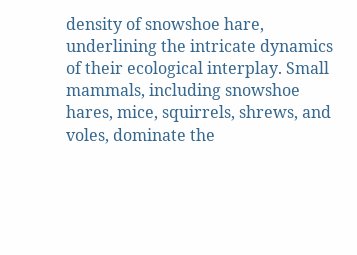density of snowshoe hare, underlining the intricate dynamics of their ecological interplay. Small mammals, including snowshoe hares, mice, squirrels, shrews, and voles, dominate the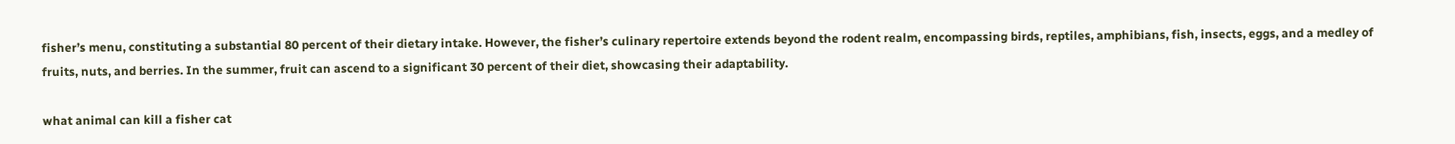fisher’s menu, constituting a substantial 80 percent of their dietary intake. However, the fisher’s culinary repertoire extends beyond the rodent realm, encompassing birds, reptiles, amphibians, fish, insects, eggs, and a medley of fruits, nuts, and berries. In the summer, fruit can ascend to a significant 30 percent of their diet, showcasing their adaptability.

what animal can kill a fisher cat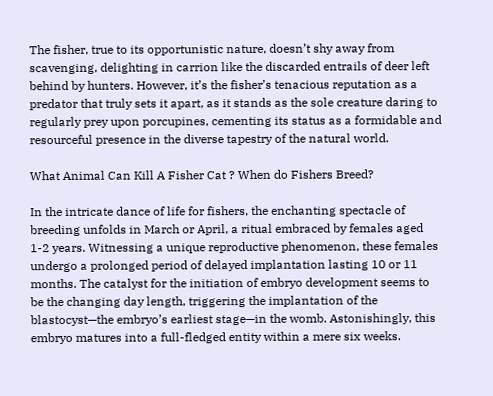The fisher, true to its opportunistic nature, doesn’t shy away from scavenging, delighting in carrion like the discarded entrails of deer left behind by hunters. However, it’s the fisher’s tenacious reputation as a predator that truly sets it apart, as it stands as the sole creature daring to regularly prey upon porcupines, cementing its status as a formidable and resourceful presence in the diverse tapestry of the natural world.

What Animal Can Kill A Fisher Cat ? When do Fishers Breed?

In the intricate dance of life for fishers, the enchanting spectacle of breeding unfolds in March or April, a ritual embraced by females aged 1-2 years. Witnessing a unique reproductive phenomenon, these females undergo a prolonged period of delayed implantation lasting 10 or 11 months. The catalyst for the initiation of embryo development seems to be the changing day length, triggering the implantation of the blastocyst—the embryo’s earliest stage—in the womb. Astonishingly, this embryo matures into a full-fledged entity within a mere six weeks.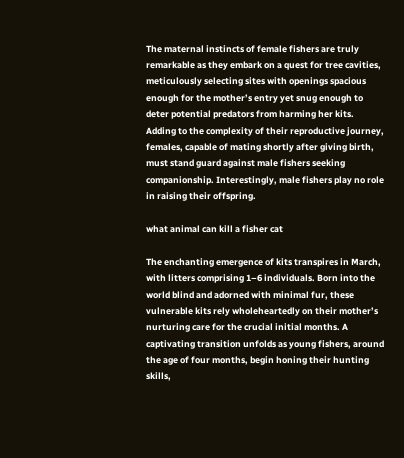The maternal instincts of female fishers are truly remarkable as they embark on a quest for tree cavities, meticulously selecting sites with openings spacious enough for the mother’s entry yet snug enough to deter potential predators from harming her kits. Adding to the complexity of their reproductive journey, females, capable of mating shortly after giving birth, must stand guard against male fishers seeking companionship. Interestingly, male fishers play no role in raising their offspring.

what animal can kill a fisher cat

The enchanting emergence of kits transpires in March, with litters comprising 1–6 individuals. Born into the world blind and adorned with minimal fur, these vulnerable kits rely wholeheartedly on their mother’s nurturing care for the crucial initial months. A captivating transition unfolds as young fishers, around the age of four months, begin honing their hunting skills,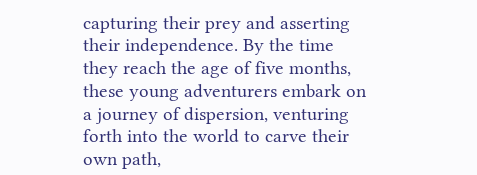capturing their prey and asserting their independence. By the time they reach the age of five months, these young adventurers embark on a journey of dispersion, venturing forth into the world to carve their own path,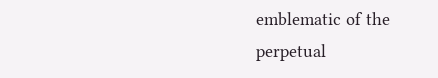emblematic of the perpetual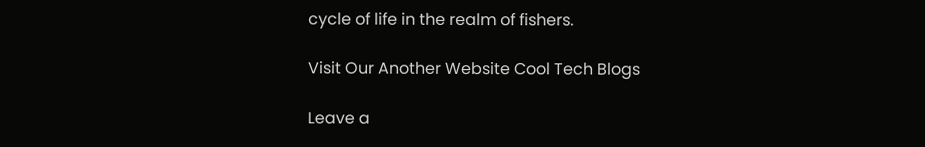cycle of life in the realm of fishers.

Visit Our Another Website Cool Tech Blogs

Leave a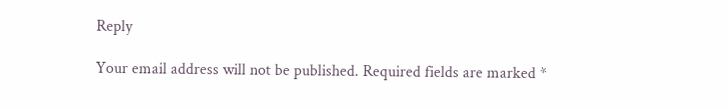Reply

Your email address will not be published. Required fields are marked *